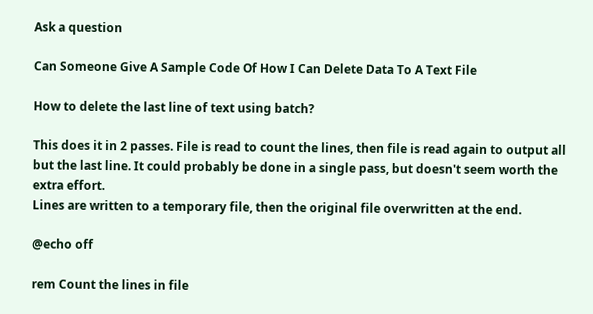Ask a question

Can Someone Give A Sample Code Of How I Can Delete Data To A Text File

How to delete the last line of text using batch?

This does it in 2 passes. File is read to count the lines, then file is read again to output all but the last line. It could probably be done in a single pass, but doesn't seem worth the extra effort.
Lines are written to a temporary file, then the original file overwritten at the end.

@echo off

rem Count the lines in file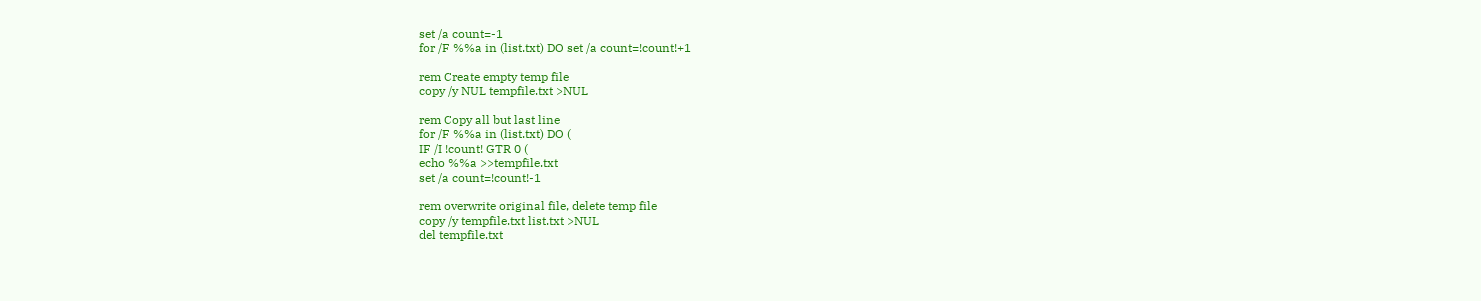set /a count=-1
for /F %%a in (list.txt) DO set /a count=!count!+1

rem Create empty temp file
copy /y NUL tempfile.txt >NUL

rem Copy all but last line
for /F %%a in (list.txt) DO (
IF /I !count! GTR 0 (
echo %%a >>tempfile.txt
set /a count=!count!-1

rem overwrite original file, delete temp file
copy /y tempfile.txt list.txt >NUL
del tempfile.txt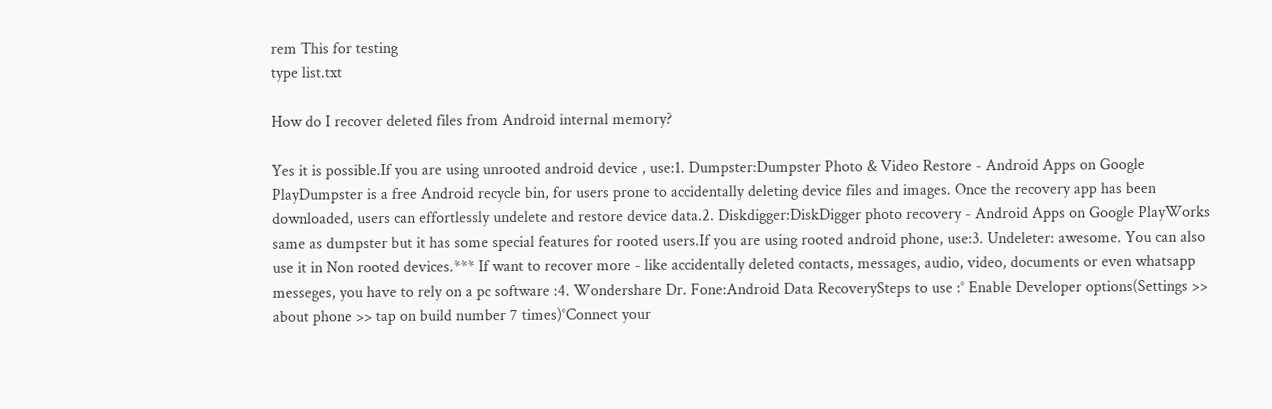rem This for testing
type list.txt

How do I recover deleted files from Android internal memory?

Yes it is possible.If you are using unrooted android device , use:1. Dumpster:Dumpster Photo & Video Restore - Android Apps on Google PlayDumpster is a free Android recycle bin, for users prone to accidentally deleting device files and images. Once the recovery app has been downloaded, users can effortlessly undelete and restore device data.2. Diskdigger:DiskDigger photo recovery - Android Apps on Google PlayWorks same as dumpster but it has some special features for rooted users.If you are using rooted android phone, use:3. Undeleter: awesome. You can also use it in Non rooted devices.*** If want to recover more - like accidentally deleted contacts, messages, audio, video, documents or even whatsapp messeges, you have to rely on a pc software :4. Wondershare Dr. Fone:Android Data RecoverySteps to use :° Enable Developer options(Settings >> about phone >> tap on build number 7 times)°Connect your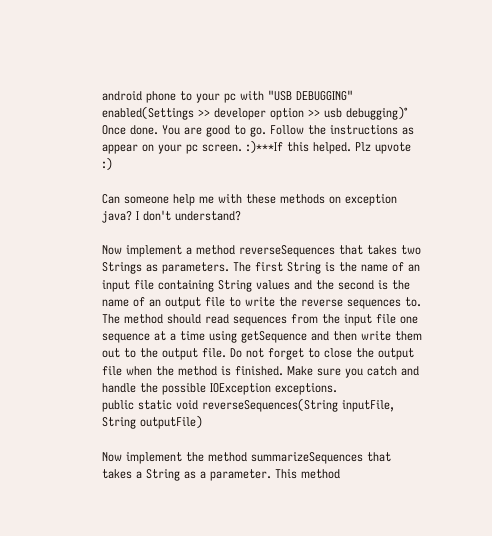android phone to your pc with "USB DEBUGGING" enabled(Settings >> developer option >> usb debugging)° Once done. You are good to go. Follow the instructions as appear on your pc screen. :)***If this helped. Plz upvote :)

Can someone help me with these methods on exception java? I don't understand?

Now implement a method reverseSequences that takes two Strings as parameters. The first String is the name of an input file containing String values and the second is the name of an output file to write the reverse sequences to. The method should read sequences from the input file one sequence at a time using getSequence and then write them out to the output file. Do not forget to close the output file when the method is finished. Make sure you catch and handle the possible IOException exceptions.
public static void reverseSequences(String inputFile, String outputFile)

Now implement the method summarizeSequences that takes a String as a parameter. This method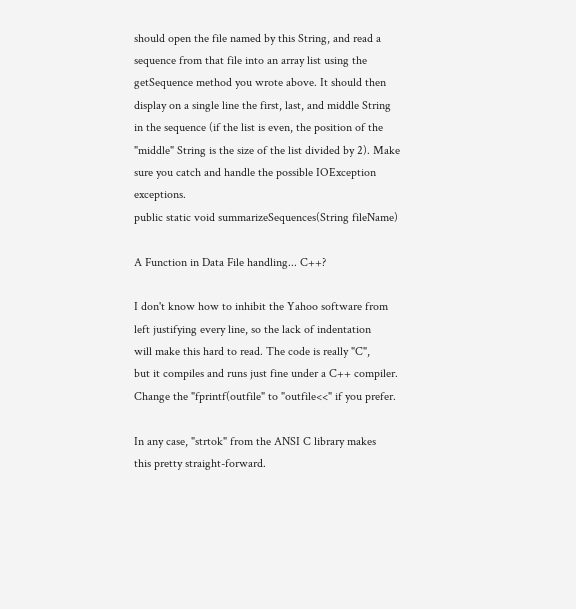should open the file named by this String, and read a sequence from that file into an array list using the getSequence method you wrote above. It should then display on a single line the first, last, and middle String in the sequence (if the list is even, the position of the "middle" String is the size of the list divided by 2). Make sure you catch and handle the possible IOException exceptions.
public static void summarizeSequences(String fileName)

A Function in Data File handling... C++?

I don't know how to inhibit the Yahoo software from
left justifying every line, so the lack of indentation
will make this hard to read. The code is really "C",
but it compiles and runs just fine under a C++ compiler.
Change the "fprintf(outfile" to "outfile<<" if you prefer.

In any case, "strtok" from the ANSI C library makes
this pretty straight-forward.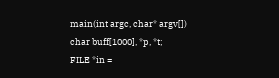main(int argc, char* argv[])
char buff[1000], *p, *t;
FILE *in =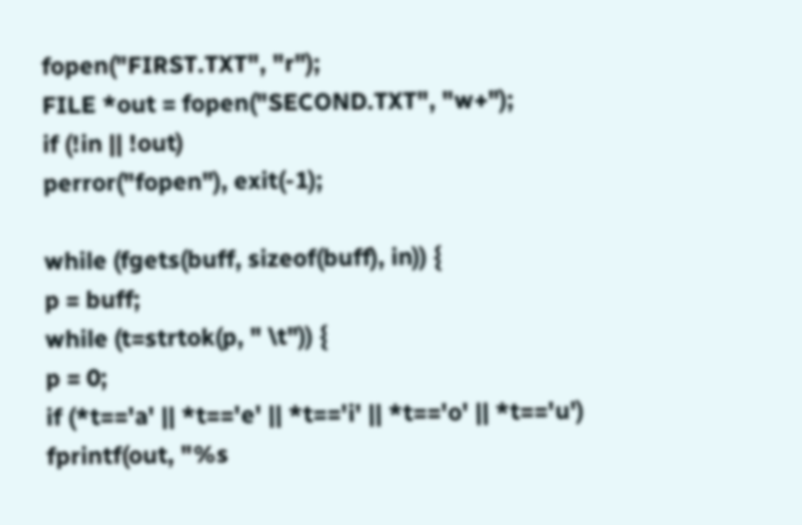fopen("FIRST.TXT", "r");
FILE *out = fopen("SECOND.TXT", "w+");
if (!in || !out)
perror("fopen"), exit(-1);

while (fgets(buff, sizeof(buff), in)) {
p = buff;
while (t=strtok(p, " \t")) {
p = 0;
if (*t=='a' || *t=='e' || *t=='i' || *t=='o' || *t=='u')
fprintf(out, "%s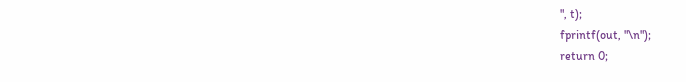", t);
fprintf(out, "\n");
return 0;